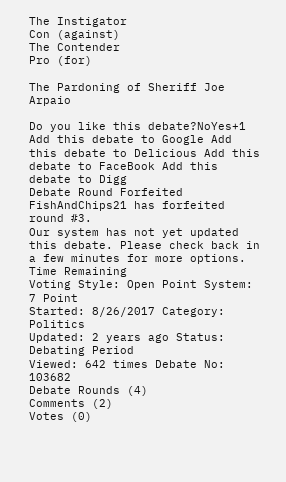The Instigator
Con (against)
The Contender
Pro (for)

The Pardoning of Sheriff Joe Arpaio

Do you like this debate?NoYes+1
Add this debate to Google Add this debate to Delicious Add this debate to FaceBook Add this debate to Digg
Debate Round Forfeited
FishAndChips21 has forfeited round #3.
Our system has not yet updated this debate. Please check back in a few minutes for more options.
Time Remaining
Voting Style: Open Point System: 7 Point
Started: 8/26/2017 Category: Politics
Updated: 2 years ago Status: Debating Period
Viewed: 642 times Debate No: 103682
Debate Rounds (4)
Comments (2)
Votes (0)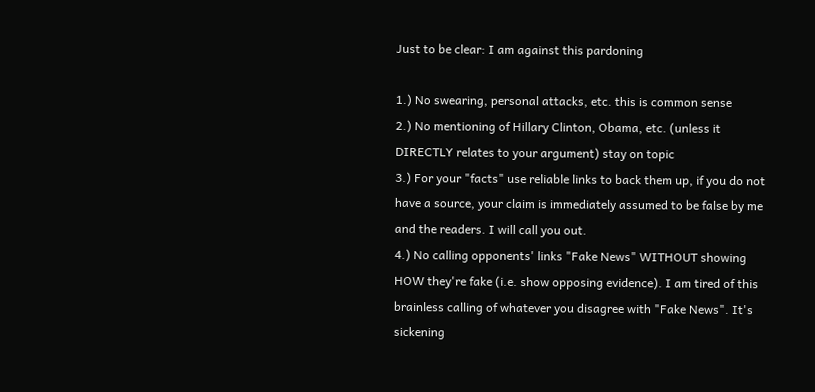Just to be clear: I am against this pardoning

1.) No swearing, personal attacks, etc. this is common sense
2.) No mentioning of Hillary Clinton, Obama, etc. (unless it DIRECTLY relates to your argument) stay on topic
3.) For your "facts" use reliable links to back them up, if you do not have a source, your claim is immediately assumed to be false by me and the readers. I will call you out.
4.) No calling opponents' links "Fake News" WITHOUT showing HOW they're fake (i.e. show opposing evidence). I am tired of this brainless calling of whatever you disagree with "Fake News". It's sickening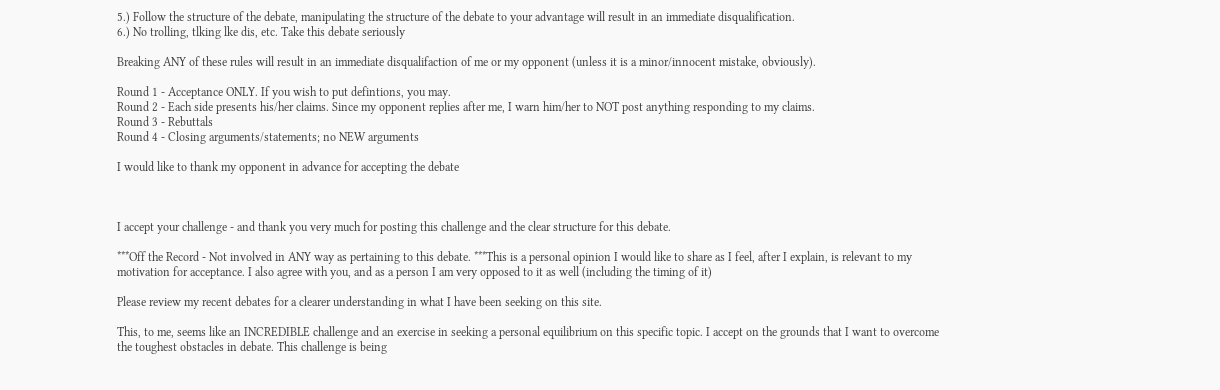5.) Follow the structure of the debate, manipulating the structure of the debate to your advantage will result in an immediate disqualification.
6.) No trolling, tlking lke dis, etc. Take this debate seriously

Breaking ANY of these rules will result in an immediate disqualifaction of me or my opponent (unless it is a minor/innocent mistake, obviously).

Round 1 - Acceptance ONLY. If you wish to put defintions, you may.
Round 2 - Each side presents his/her claims. Since my opponent replies after me, I warn him/her to NOT post anything responding to my claims.
Round 3 - Rebuttals
Round 4 - Closing arguments/statements; no NEW arguments

I would like to thank my opponent in advance for accepting the debate



I accept your challenge - and thank you very much for posting this challenge and the clear structure for this debate.

***Off the Record - Not involved in ANY way as pertaining to this debate. ***This is a personal opinion I would like to share as I feel, after I explain, is relevant to my motivation for acceptance. I also agree with you, and as a person I am very opposed to it as well (including the timing of it)

Please review my recent debates for a clearer understanding in what I have been seeking on this site.

This, to me, seems like an INCREDIBLE challenge and an exercise in seeking a personal equilibrium on this specific topic. I accept on the grounds that I want to overcome the toughest obstacles in debate. This challenge is being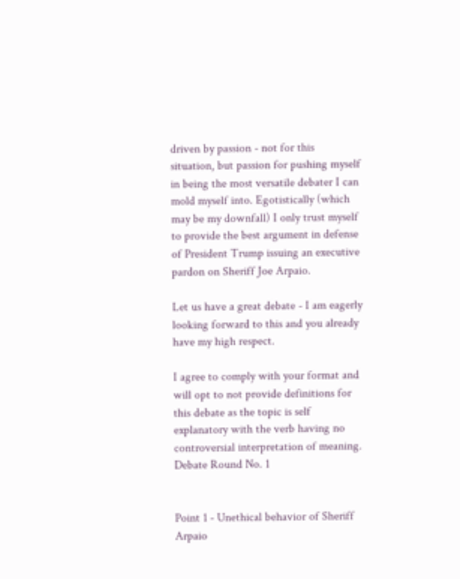driven by passion - not for this situation, but passion for pushing myself in being the most versatile debater I can mold myself into. Egotistically (which may be my downfall) I only trust myself to provide the best argument in defense of President Trump issuing an executive pardon on Sheriff Joe Arpaio.

Let us have a great debate - I am eagerly looking forward to this and you already have my high respect.

I agree to comply with your format and will opt to not provide definitions for this debate as the topic is self explanatory with the verb having no controversial interpretation of meaning.
Debate Round No. 1


Point 1 - Unethical behavior of Sheriff Arpaio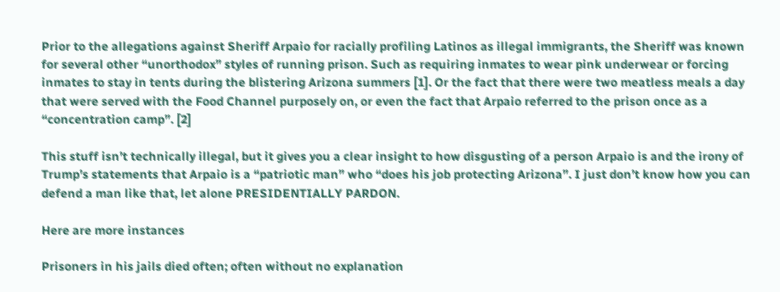Prior to the allegations against Sheriff Arpaio for racially profiling Latinos as illegal immigrants, the Sheriff was known for several other “unorthodox” styles of running prison. Such as requiring inmates to wear pink underwear or forcing inmates to stay in tents during the blistering Arizona summers [1]. Or the fact that there were two meatless meals a day that were served with the Food Channel purposely on, or even the fact that Arpaio referred to the prison once as a “concentration camp”. [2]

This stuff isn’t technically illegal, but it gives you a clear insight to how disgusting of a person Arpaio is and the irony of Trump’s statements that Arpaio is a “patriotic man” who “does his job protecting Arizona”. I just don’t know how you can defend a man like that, let alone PRESIDENTIALLY PARDON.

Here are more instances

Prisoners in his jails died often; often without no explanation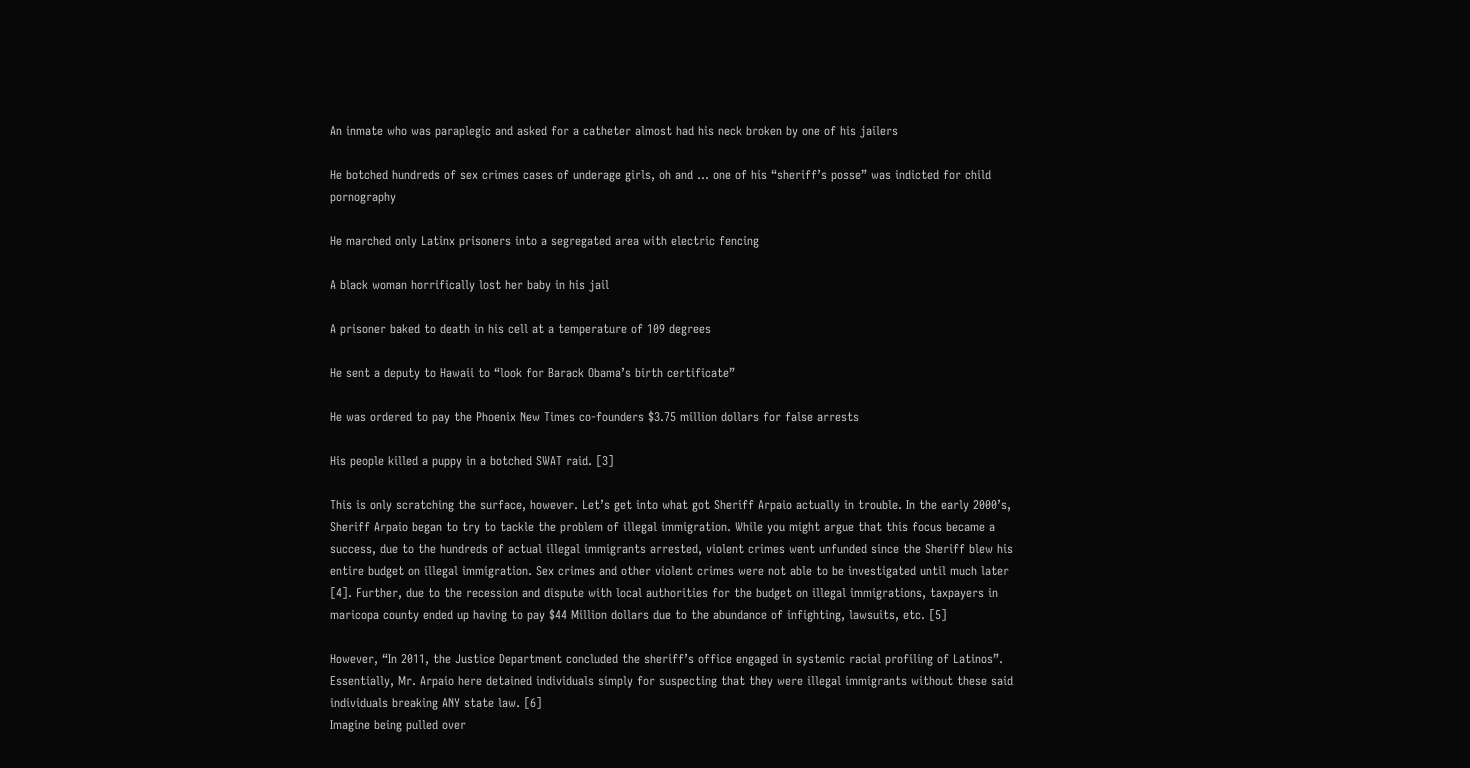An inmate who was paraplegic and asked for a catheter almost had his neck broken by one of his jailers

He botched hundreds of sex crimes cases of underage girls, oh and ... one of his “sheriff’s posse” was indicted for child pornography

He marched only Latinx prisoners into a segregated area with electric fencing

A black woman horrifically lost her baby in his jail

A prisoner baked to death in his cell at a temperature of 109 degrees

He sent a deputy to Hawaii to “look for Barack Obama’s birth certificate”

He was ordered to pay the Phoenix New Times co-founders $3.75 million dollars for false arrests

His people killed a puppy in a botched SWAT raid. [3]

This is only scratching the surface, however. Let’s get into what got Sheriff Arpaio actually in trouble. In the early 2000’s, Sheriff Arpaio began to try to tackle the problem of illegal immigration. While you might argue that this focus became a success, due to the hundreds of actual illegal immigrants arrested, violent crimes went unfunded since the Sheriff blew his entire budget on illegal immigration. Sex crimes and other violent crimes were not able to be investigated until much later [4]. Further, due to the recession and dispute with local authorities for the budget on illegal immigrations, taxpayers in maricopa county ended up having to pay $44 Million dollars due to the abundance of infighting, lawsuits, etc. [5]

However, “In 2011, the Justice Department concluded the sheriff’s office engaged in systemic racial profiling of Latinos”. Essentially, Mr. Arpaio here detained individuals simply for suspecting that they were illegal immigrants without these said individuals breaking ANY state law. [6]
Imagine being pulled over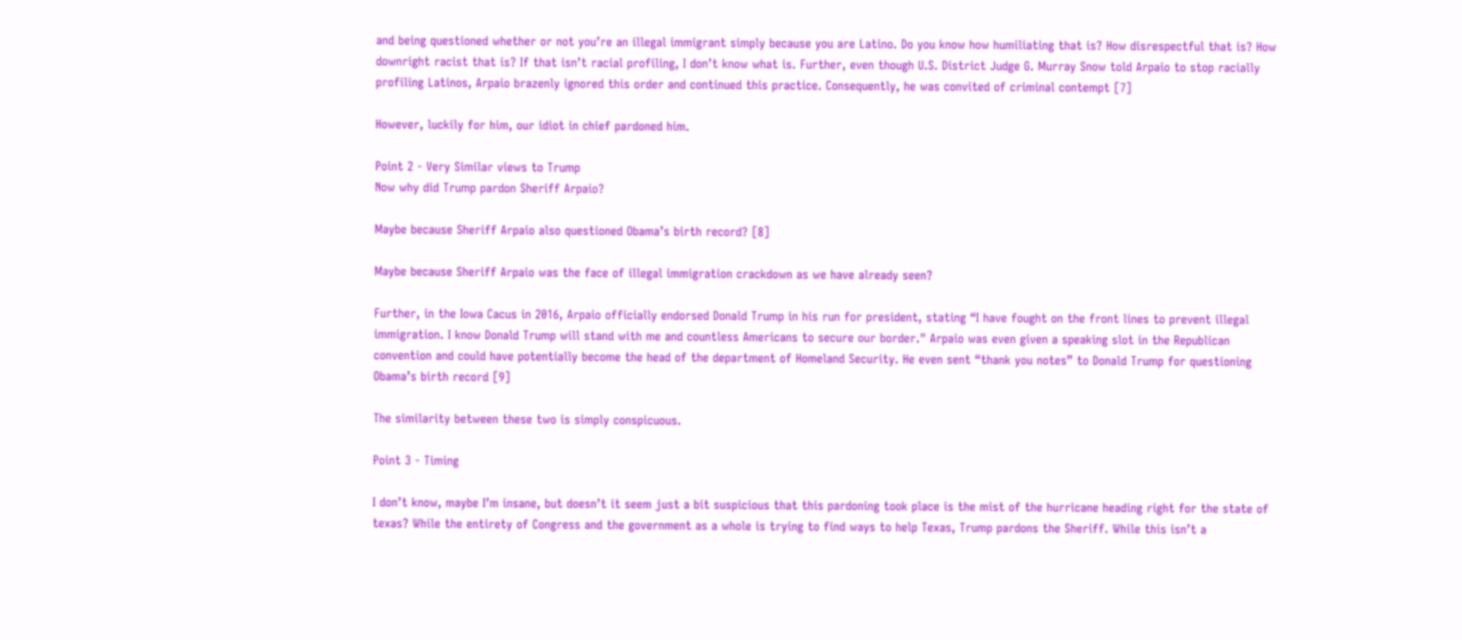and being questioned whether or not you’re an illegal immigrant simply because you are Latino. Do you know how humiliating that is? How disrespectful that is? How downright racist that is? If that isn’t racial profiling, I don’t know what is. Further, even though U.S. District Judge G. Murray Snow told Arpaio to stop racially profiling Latinos, Arpaio brazenly ignored this order and continued this practice. Consequently, he was convited of criminal contempt [7]

However, luckily for him, our idiot in chief pardoned him.

Point 2 - Very Similar views to Trump
Now why did Trump pardon Sheriff Arpaio?

Maybe because Sheriff Arpaio also questioned Obama’s birth record? [8]

Maybe because Sheriff Arpaio was the face of illegal immigration crackdown as we have already seen?

Further, in the Iowa Cacus in 2016, Arpaio officially endorsed Donald Trump in his run for president, stating “I have fought on the front lines to prevent illegal immigration. I know Donald Trump will stand with me and countless Americans to secure our border." Arpaio was even given a speaking slot in the Republican convention and could have potentially become the head of the department of Homeland Security. He even sent “thank you notes” to Donald Trump for questioning Obama’s birth record [9]

The similarity between these two is simply conspicuous.

Point 3 - Timing

I don’t know, maybe I’m insane, but doesn’t it seem just a bit suspicious that this pardoning took place is the mist of the hurricane heading right for the state of texas? While the entirety of Congress and the government as a whole is trying to find ways to help Texas, Trump pardons the Sheriff. While this isn’t a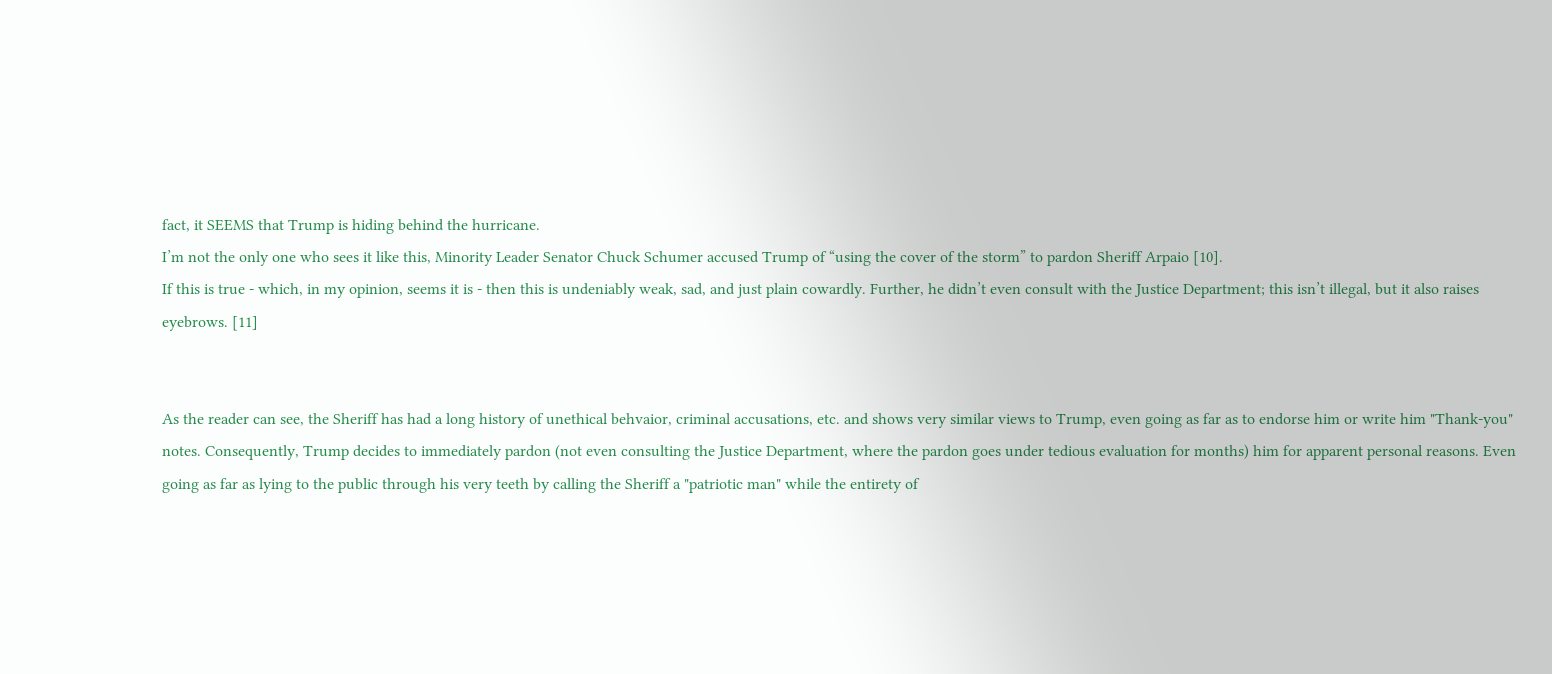fact, it SEEMS that Trump is hiding behind the hurricane.
I’m not the only one who sees it like this, Minority Leader Senator Chuck Schumer accused Trump of “using the cover of the storm” to pardon Sheriff Arpaio [10].
If this is true - which, in my opinion, seems it is - then this is undeniably weak, sad, and just plain cowardly. Further, he didn’t even consult with the Justice Department; this isn’t illegal, but it also raises eyebrows. [11]


As the reader can see, the Sheriff has had a long history of unethical behvaior, criminal accusations, etc. and shows very similar views to Trump, even going as far as to endorse him or write him "Thank-you" notes. Consequently, Trump decides to immediately pardon (not even consulting the Justice Department, where the pardon goes under tedious evaluation for months) him for apparent personal reasons. Even going as far as lying to the public through his very teeth by calling the Sheriff a "patriotic man" while the entirety of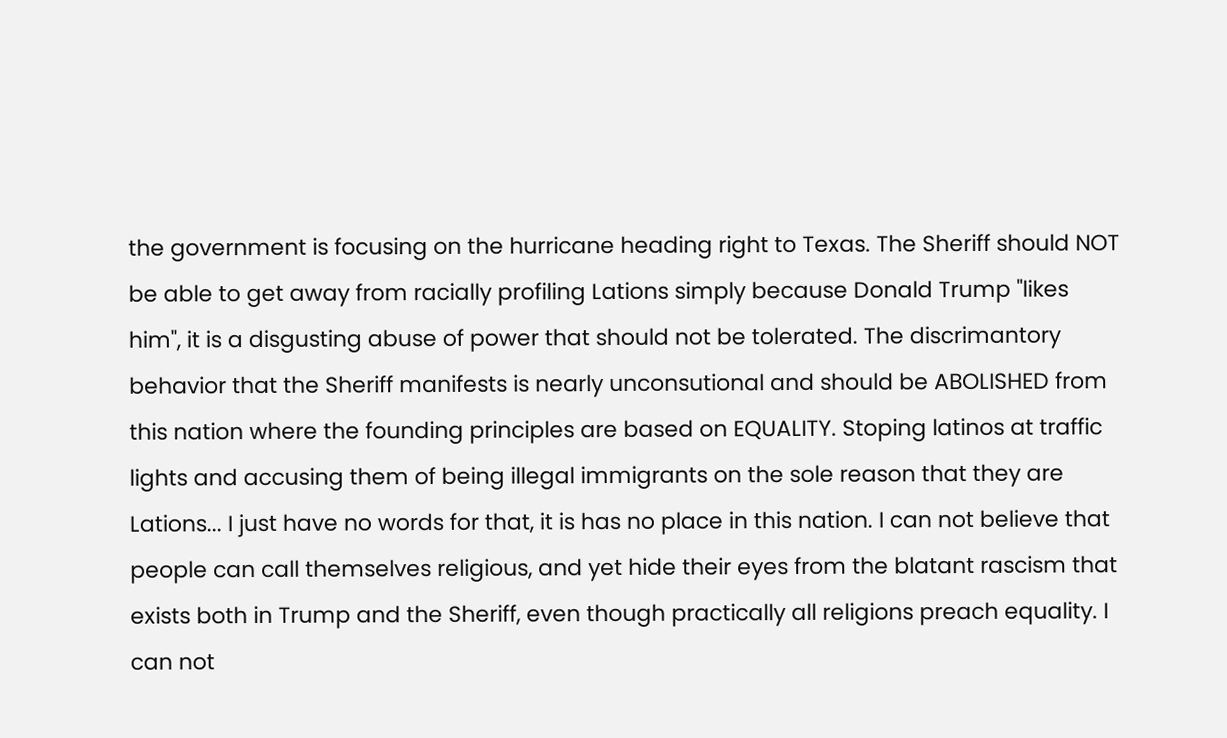the government is focusing on the hurricane heading right to Texas. The Sheriff should NOT be able to get away from racially profiling Lations simply because Donald Trump "likes him", it is a disgusting abuse of power that should not be tolerated. The discrimantory behavior that the Sheriff manifests is nearly unconsutional and should be ABOLISHED from this nation where the founding principles are based on EQUALITY. Stoping latinos at traffic lights and accusing them of being illegal immigrants on the sole reason that they are Lations... I just have no words for that, it is has no place in this nation. I can not believe that people can call themselves religious, and yet hide their eyes from the blatant rascism that exists both in Trump and the Sheriff, even though practically all religions preach equality. I can not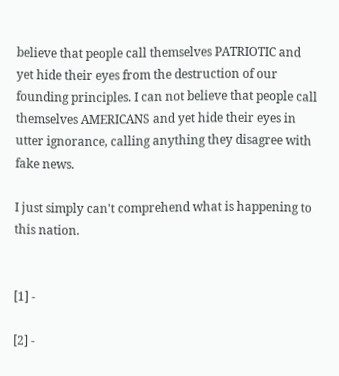believe that people call themselves PATRIOTIC and yet hide their eyes from the destruction of our founding principles. I can not believe that people call themselves AMERICANS and yet hide their eyes in utter ignorance, calling anything they disagree with fake news.

I just simply can't comprehend what is happening to this nation.


[1] -

[2] -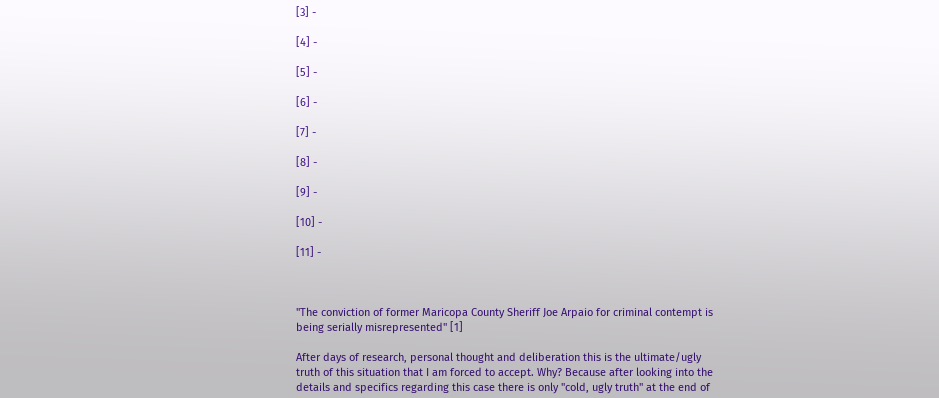[3] -

[4] -

[5] -

[6] -

[7] -

[8] -

[9] -

[10] -

[11] -



"The conviction of former Maricopa County Sheriff Joe Arpaio for criminal contempt is being serially misrepresented" [1]

After days of research, personal thought and deliberation this is the ultimate/ugly truth of this situation that I am forced to accept. Why? Because after looking into the details and specifics regarding this case there is only "cold, ugly truth" at the end of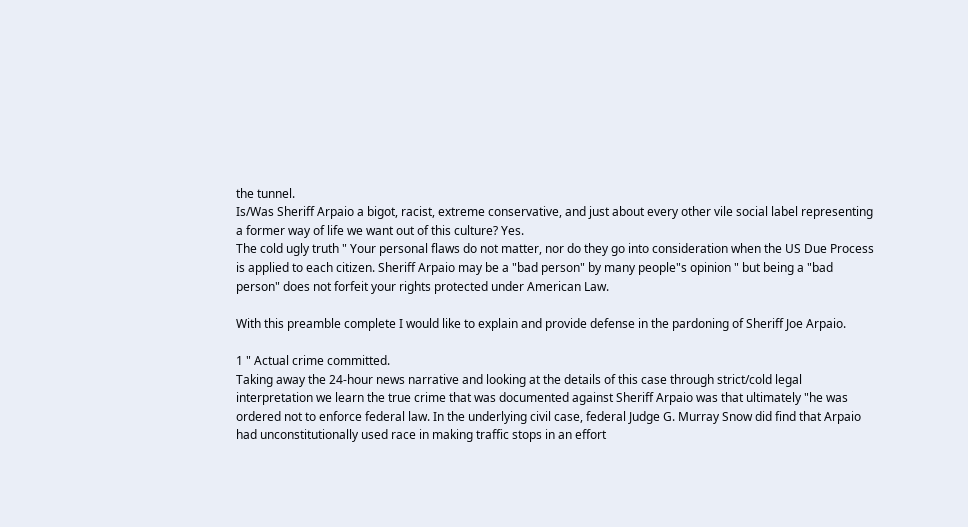the tunnel.
Is/Was Sheriff Arpaio a bigot, racist, extreme conservative, and just about every other vile social label representing a former way of life we want out of this culture? Yes.
The cold ugly truth " Your personal flaws do not matter, nor do they go into consideration when the US Due Process is applied to each citizen. Sheriff Arpaio may be a "bad person" by many people"s opinion " but being a "bad person" does not forfeit your rights protected under American Law.

With this preamble complete I would like to explain and provide defense in the pardoning of Sheriff Joe Arpaio.

1 " Actual crime committed.
Taking away the 24-hour news narrative and looking at the details of this case through strict/cold legal interpretation we learn the true crime that was documented against Sheriff Arpaio was that ultimately "he was ordered not to enforce federal law. In the underlying civil case, federal Judge G. Murray Snow did find that Arpaio had unconstitutionally used race in making traffic stops in an effort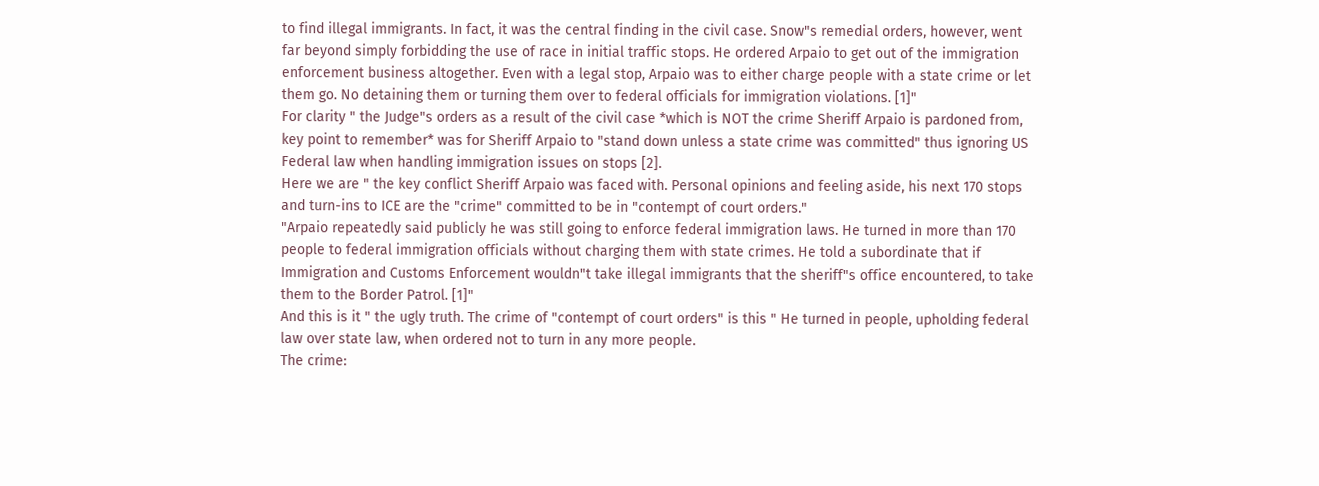to find illegal immigrants. In fact, it was the central finding in the civil case. Snow"s remedial orders, however, went far beyond simply forbidding the use of race in initial traffic stops. He ordered Arpaio to get out of the immigration enforcement business altogether. Even with a legal stop, Arpaio was to either charge people with a state crime or let them go. No detaining them or turning them over to federal officials for immigration violations. [1]"
For clarity " the Judge"s orders as a result of the civil case *which is NOT the crime Sheriff Arpaio is pardoned from, key point to remember* was for Sheriff Arpaio to "stand down unless a state crime was committed" thus ignoring US Federal law when handling immigration issues on stops [2].
Here we are " the key conflict Sheriff Arpaio was faced with. Personal opinions and feeling aside, his next 170 stops and turn-ins to ICE are the "crime" committed to be in "contempt of court orders."
"Arpaio repeatedly said publicly he was still going to enforce federal immigration laws. He turned in more than 170 people to federal immigration officials without charging them with state crimes. He told a subordinate that if Immigration and Customs Enforcement wouldn"t take illegal immigrants that the sheriff"s office encountered, to take them to the Border Patrol. [1]"
And this is it " the ugly truth. The crime of "contempt of court orders" is this " He turned in people, upholding federal law over state law, when ordered not to turn in any more people.
The crime: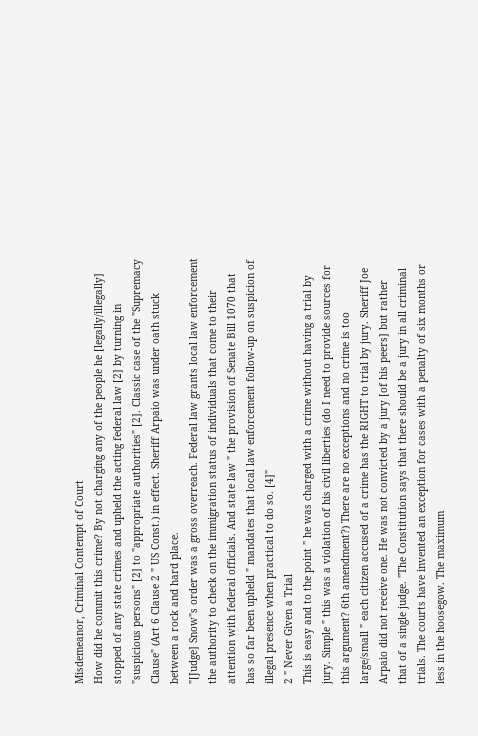Misdemeanor, Criminal Contempt of Court
How did he commit this crime? By not charging any of the people he [legally/illegally] stopped of any state crimes and upheld the acting federal law [2] by turning in "suspicious persons" [2] to "appropriate authorities" [2]. Classic case of the "Supremacy Clause" (Art 6 Clause 2 " US Const.) in effect. Sheriff Arpaio was under oath stuck between a rock and hard place.
"[Judge] Snow"s order was a gross overreach. Federal law grants local law enforcement the authority to check on the immigration status of individuals that come to their attention with federal officials. And state law " the provision of Senate Bill 1070 that has so far been upheld " mandates that local law enforcement follow-up on suspicion of illegal presence when practical to do so. [4]"
2 " Never Given a Trial
This is easy and to the point " he was charged with a crime without having a trial by jury. Simple " this was a violation of his civil liberties (do I need to provide sources for this argument? 6th amendment?) There are no exceptions and no crime is too large/small " each citizen accused of a crime has the RIGHT to trial by jury. Sheriff Joe Arpaio did not receive one. He was not convicted by a jury [of his peers] but rather that of a single judge. "The Constitution says that there should be a jury in all criminal trials. The courts have invented an exception for cases with a penalty of six months or less in the hoosegow. The maximum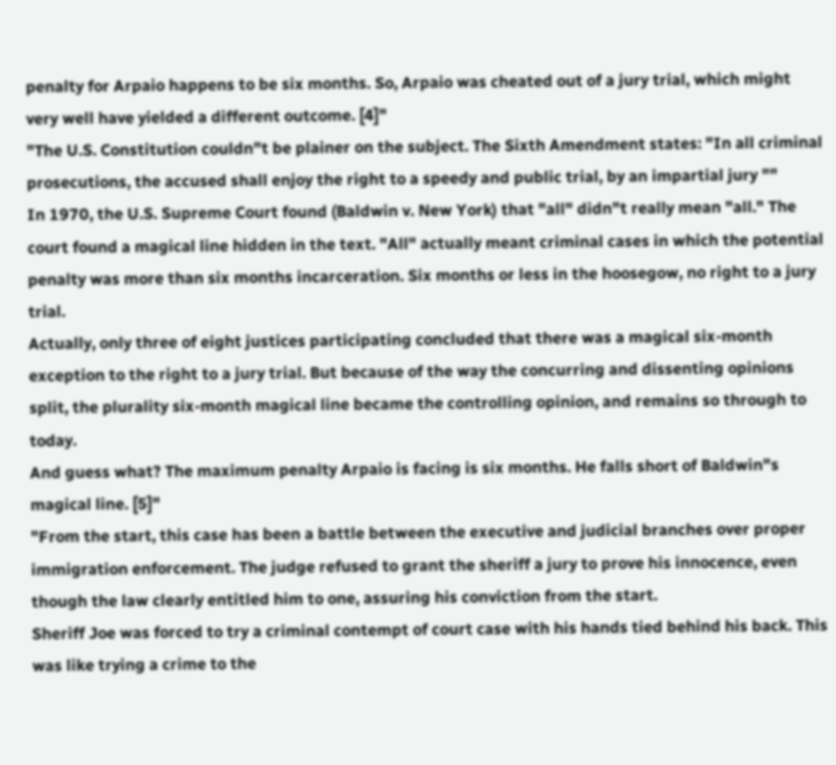penalty for Arpaio happens to be six months. So, Arpaio was cheated out of a jury trial, which might very well have yielded a different outcome. [4]"
"The U.S. Constitution couldn"t be plainer on the subject. The Sixth Amendment states: "In all criminal prosecutions, the accused shall enjoy the right to a speedy and public trial, by an impartial jury ""
In 1970, the U.S. Supreme Court found (Baldwin v. New York) that "all" didn"t really mean "all." The court found a magical line hidden in the text. "All" actually meant criminal cases in which the potential penalty was more than six months incarceration. Six months or less in the hoosegow, no right to a jury trial.
Actually, only three of eight justices participating concluded that there was a magical six-month exception to the right to a jury trial. But because of the way the concurring and dissenting opinions split, the plurality six-month magical line became the controlling opinion, and remains so through to today.
And guess what? The maximum penalty Arpaio is facing is six months. He falls short of Baldwin"s magical line. [5]"
"From the start, this case has been a battle between the executive and judicial branches over proper immigration enforcement. The judge refused to grant the sheriff a jury to prove his innocence, even though the law clearly entitled him to one, assuring his conviction from the start.
Sheriff Joe was forced to try a criminal contempt of court case with his hands tied behind his back. This was like trying a crime to the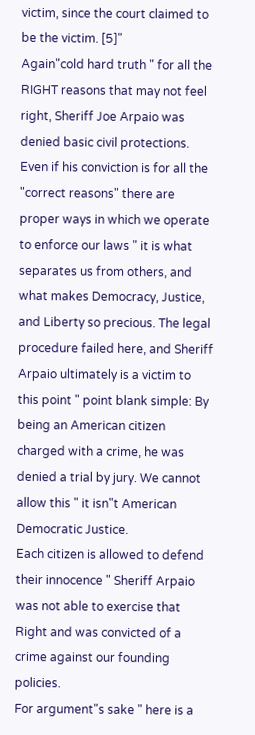victim, since the court claimed to be the victim. [5]"
Again"cold hard truth " for all the RIGHT reasons that may not feel right, Sheriff Joe Arpaio was denied basic civil protections. Even if his conviction is for all the "correct reasons" there are proper ways in which we operate to enforce our laws " it is what separates us from others, and what makes Democracy, Justice, and Liberty so precious. The legal procedure failed here, and Sheriff Arpaio ultimately is a victim to this point " point blank simple: By being an American citizen charged with a crime, he was denied a trial by jury. We cannot allow this " it isn"t American Democratic Justice.
Each citizen is allowed to defend their innocence " Sheriff Arpaio was not able to exercise that Right and was convicted of a crime against our founding policies.
For argument"s sake " here is a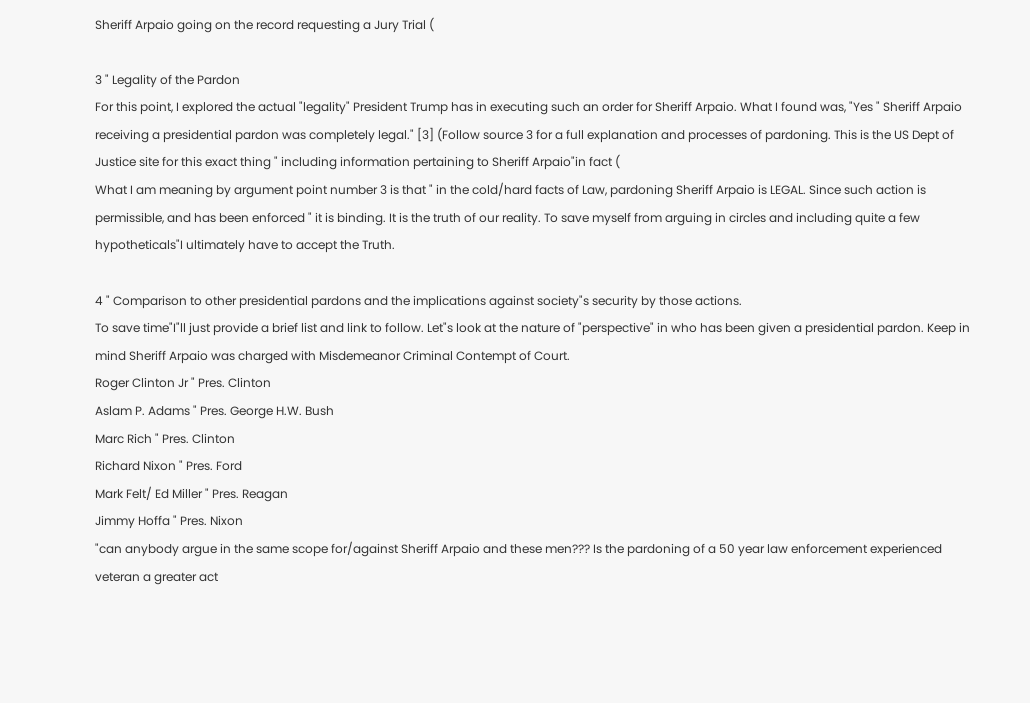Sheriff Arpaio going on the record requesting a Jury Trial (

3 " Legality of the Pardon
For this point, I explored the actual "legality" President Trump has in executing such an order for Sheriff Arpaio. What I found was, "Yes " Sheriff Arpaio receiving a presidential pardon was completely legal." [3] (Follow source 3 for a full explanation and processes of pardoning. This is the US Dept of Justice site for this exact thing " including information pertaining to Sheriff Arpaio"in fact (
What I am meaning by argument point number 3 is that " in the cold/hard facts of Law, pardoning Sheriff Arpaio is LEGAL. Since such action is permissible, and has been enforced " it is binding. It is the truth of our reality. To save myself from arguing in circles and including quite a few hypotheticals"I ultimately have to accept the Truth.

4 " Comparison to other presidential pardons and the implications against society"s security by those actions.
To save time"I"ll just provide a brief list and link to follow. Let"s look at the nature of "perspective" in who has been given a presidential pardon. Keep in mind Sheriff Arpaio was charged with Misdemeanor Criminal Contempt of Court.
Roger Clinton Jr " Pres. Clinton
Aslam P. Adams " Pres. George H.W. Bush
Marc Rich " Pres. Clinton
Richard Nixon " Pres. Ford
Mark Felt/ Ed Miller " Pres. Reagan
Jimmy Hoffa " Pres. Nixon
"can anybody argue in the same scope for/against Sheriff Arpaio and these men??? Is the pardoning of a 50 year law enforcement experienced veteran a greater act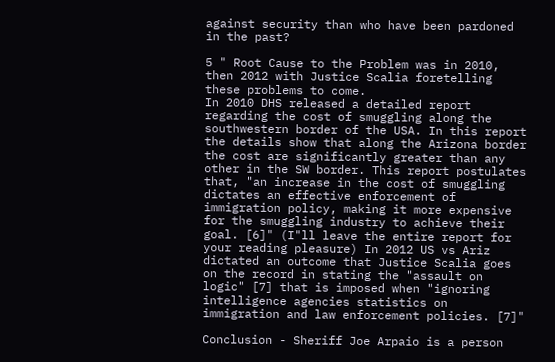against security than who have been pardoned in the past?

5 " Root Cause to the Problem was in 2010, then 2012 with Justice Scalia foretelling these problems to come.
In 2010 DHS released a detailed report regarding the cost of smuggling along the southwestern border of the USA. In this report the details show that along the Arizona border the cost are significantly greater than any other in the SW border. This report postulates that, "an increase in the cost of smuggling dictates an effective enforcement of immigration policy, making it more expensive for the smuggling industry to achieve their goal. [6]" (I"ll leave the entire report for your reading pleasure) In 2012 US vs Ariz dictated an outcome that Justice Scalia goes on the record in stating the "assault on logic" [7] that is imposed when "ignoring intelligence agencies statistics on immigration and law enforcement policies. [7]"

Conclusion - Sheriff Joe Arpaio is a person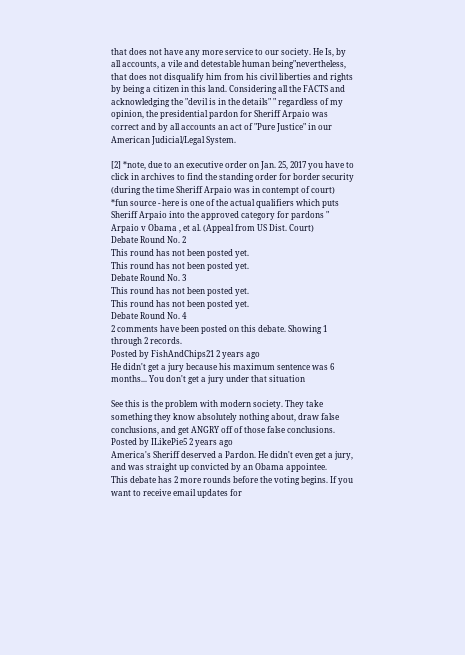that does not have any more service to our society. He Is, by all accounts, a vile and detestable human being"nevertheless, that does not disqualify him from his civil liberties and rights by being a citizen in this land. Considering all the FACTS and acknowledging the "devil is in the details" " regardless of my opinion, the presidential pardon for Sheriff Arpaio was correct and by all accounts an act of "Pure Justice" in our American Judicial/Legal System.

[2] *note, due to an executive order on Jan. 25, 2017 you have to click in archives to find the standing order for border security (during the time Sheriff Arpaio was in contempt of court)
*fun source - here is one of the actual qualifiers which puts Sheriff Arpaio into the approved category for pardons " Arpaio v Obama , et al. (Appeal from US Dist. Court)
Debate Round No. 2
This round has not been posted yet.
This round has not been posted yet.
Debate Round No. 3
This round has not been posted yet.
This round has not been posted yet.
Debate Round No. 4
2 comments have been posted on this debate. Showing 1 through 2 records.
Posted by FishAndChips21 2 years ago
He didn't get a jury because his maximum sentence was 6 months... You don't get a jury under that situation

See this is the problem with modern society. They take something they know absolutely nothing about, draw false conclusions, and get ANGRY off of those false conclusions.
Posted by ILikePie5 2 years ago
America's Sheriff deserved a Pardon. He didn't even get a jury, and was straight up convicted by an Obama appointee.
This debate has 2 more rounds before the voting begins. If you want to receive email updates for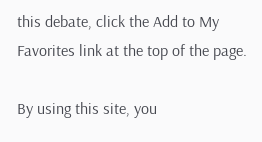this debate, click the Add to My Favorites link at the top of the page.

By using this site, you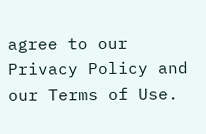agree to our Privacy Policy and our Terms of Use.